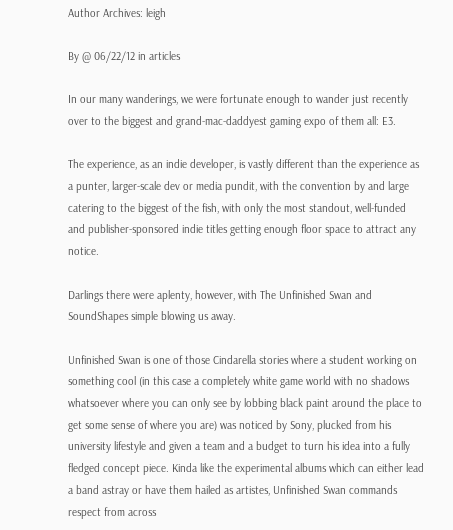Author Archives: leigh

By @ 06/22/12 in articles

In our many wanderings, we were fortunate enough to wander just recently over to the biggest and grand-mac-daddyest gaming expo of them all: E3.

The experience, as an indie developer, is vastly different than the experience as a punter, larger-scale dev or media pundit, with the convention by and large catering to the biggest of the fish, with only the most standout, well-funded and publisher-sponsored indie titles getting enough floor space to attract any notice.

Darlings there were aplenty, however, with The Unfinished Swan and SoundShapes simple blowing us away.

Unfinished Swan is one of those Cindarella stories where a student working on something cool (in this case a completely white game world with no shadows whatsoever where you can only see by lobbing black paint around the place to get some sense of where you are) was noticed by Sony, plucked from his university lifestyle and given a team and a budget to turn his idea into a fully fledged concept piece. Kinda like the experimental albums which can either lead a band astray or have them hailed as artistes, Unfinished Swan commands respect from across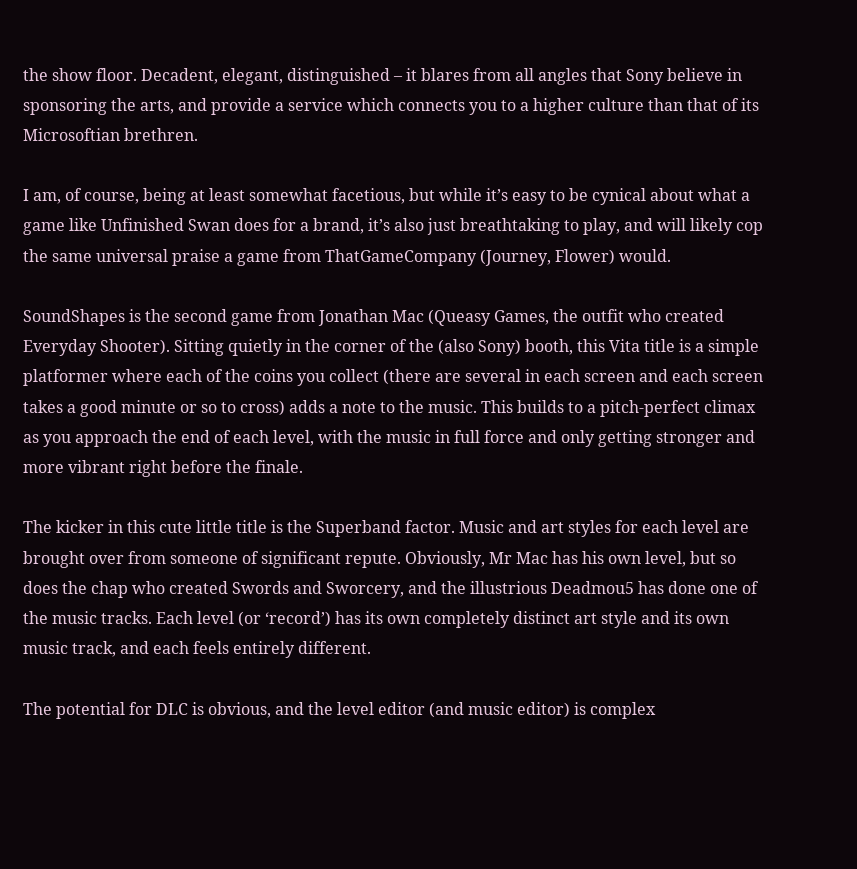the show floor. Decadent, elegant, distinguished – it blares from all angles that Sony believe in sponsoring the arts, and provide a service which connects you to a higher culture than that of its Microsoftian brethren.

I am, of course, being at least somewhat facetious, but while it’s easy to be cynical about what a game like Unfinished Swan does for a brand, it’s also just breathtaking to play, and will likely cop the same universal praise a game from ThatGameCompany (Journey, Flower) would.

SoundShapes is the second game from Jonathan Mac (Queasy Games, the outfit who created Everyday Shooter). Sitting quietly in the corner of the (also Sony) booth, this Vita title is a simple platformer where each of the coins you collect (there are several in each screen and each screen takes a good minute or so to cross) adds a note to the music. This builds to a pitch-perfect climax as you approach the end of each level, with the music in full force and only getting stronger and more vibrant right before the finale.

The kicker in this cute little title is the Superband factor. Music and art styles for each level are brought over from someone of significant repute. Obviously, Mr Mac has his own level, but so does the chap who created Swords and Sworcery, and the illustrious Deadmou5 has done one of the music tracks. Each level (or ‘record’) has its own completely distinct art style and its own music track, and each feels entirely different.

The potential for DLC is obvious, and the level editor (and music editor) is complex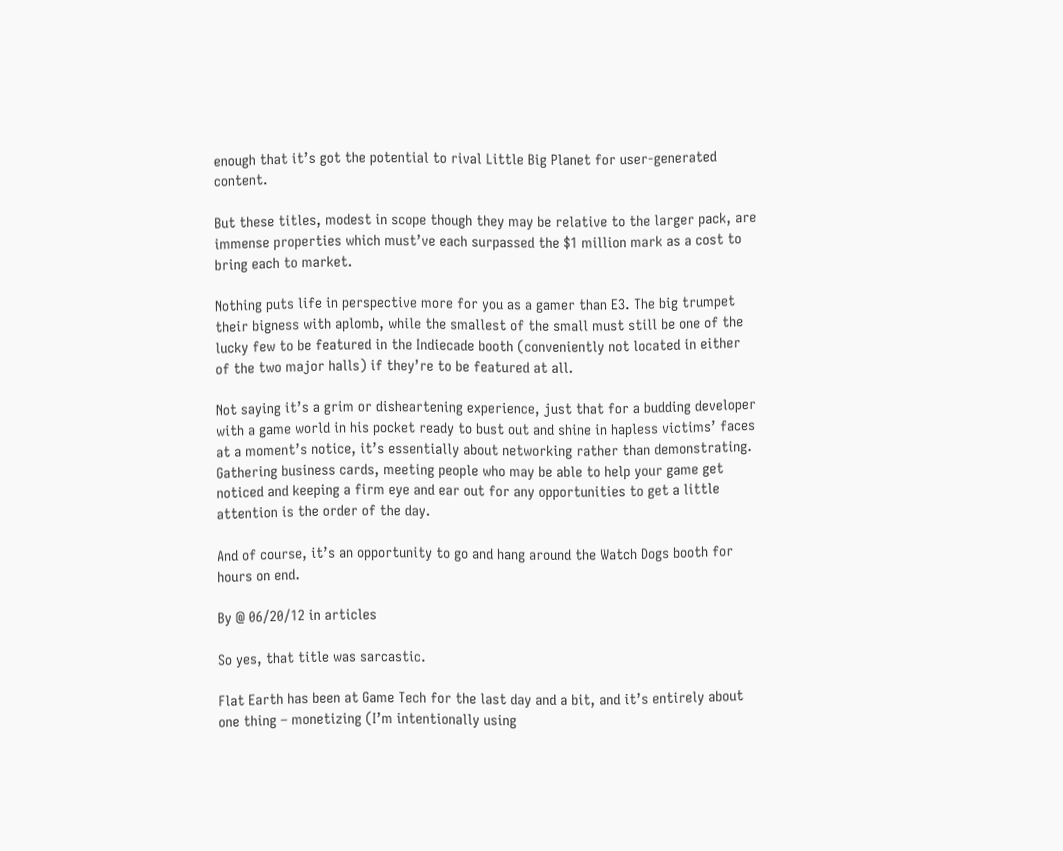enough that it’s got the potential to rival Little Big Planet for user-generated content.

But these titles, modest in scope though they may be relative to the larger pack, are immense properties which must’ve each surpassed the $1 million mark as a cost to bring each to market.

Nothing puts life in perspective more for you as a gamer than E3. The big trumpet their bigness with aplomb, while the smallest of the small must still be one of the lucky few to be featured in the Indiecade booth (conveniently not located in either of the two major halls) if they’re to be featured at all.

Not saying it’s a grim or disheartening experience, just that for a budding developer with a game world in his pocket ready to bust out and shine in hapless victims’ faces at a moment’s notice, it’s essentially about networking rather than demonstrating. Gathering business cards, meeting people who may be able to help your game get noticed and keeping a firm eye and ear out for any opportunities to get a little attention is the order of the day.

And of course, it’s an opportunity to go and hang around the Watch Dogs booth for hours on end.

By @ 06/20/12 in articles

So yes, that title was sarcastic.

Flat Earth has been at Game Tech for the last day and a bit, and it’s entirely about one thing – monetizing (I’m intentionally using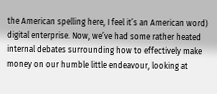the American spelling here, I feel it’s an American word) digital enterprise. Now, we’ve had some rather heated internal debates surrounding how to effectively make money on our humble little endeavour, looking at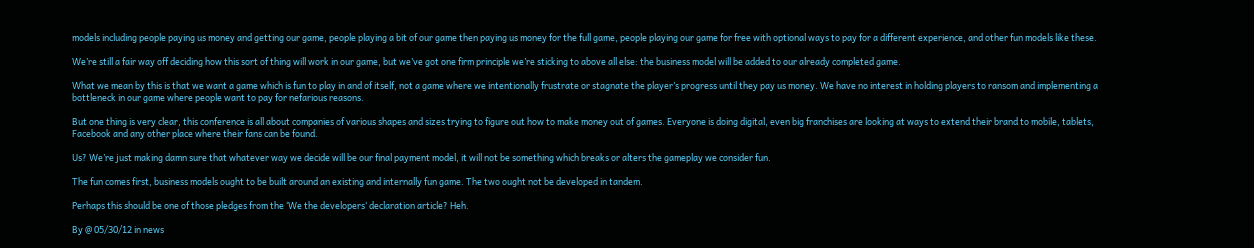models including people paying us money and getting our game, people playing a bit of our game then paying us money for the full game, people playing our game for free with optional ways to pay for a different experience, and other fun models like these.

We’re still a fair way off deciding how this sort of thing will work in our game, but we’ve got one firm principle we’re sticking to above all else: the business model will be added to our already completed game.

What we mean by this is that we want a game which is fun to play in and of itself, not a game where we intentionally frustrate or stagnate the player’s progress until they pay us money. We have no interest in holding players to ransom and implementing a bottleneck in our game where people want to pay for nefarious reasons.

But one thing is very clear, this conference is all about companies of various shapes and sizes trying to figure out how to make money out of games. Everyone is doing digital, even big franchises are looking at ways to extend their brand to mobile, tablets, Facebook and any other place where their fans can be found.

Us? We’re just making damn sure that whatever way we decide will be our final payment model, it will not be something which breaks or alters the gameplay we consider fun.

The fun comes first, business models ought to be built around an existing and internally fun game. The two ought not be developed in tandem.

Perhaps this should be one of those pledges from the ‘We the developers‘ declaration article? Heh.

By @ 05/30/12 in news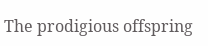The prodigious offspring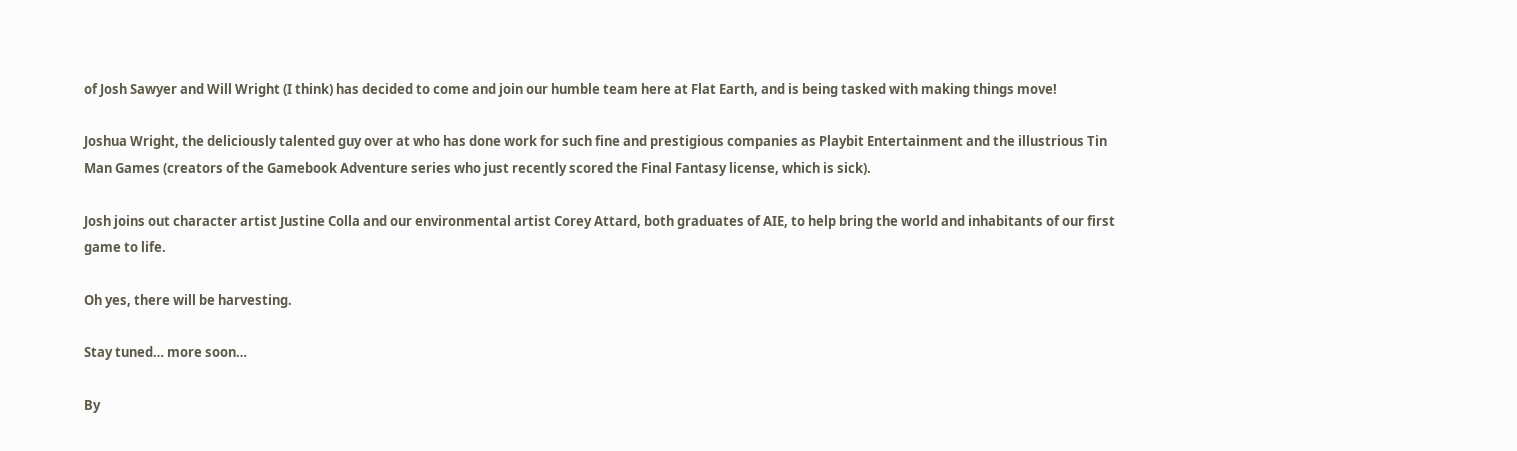of Josh Sawyer and Will Wright (I think) has decided to come and join our humble team here at Flat Earth, and is being tasked with making things move!

Joshua Wright, the deliciously talented guy over at who has done work for such fine and prestigious companies as Playbit Entertainment and the illustrious Tin Man Games (creators of the Gamebook Adventure series who just recently scored the Final Fantasy license, which is sick).

Josh joins out character artist Justine Colla and our environmental artist Corey Attard, both graduates of AIE, to help bring the world and inhabitants of our first game to life.

Oh yes, there will be harvesting.

Stay tuned… more soon…

By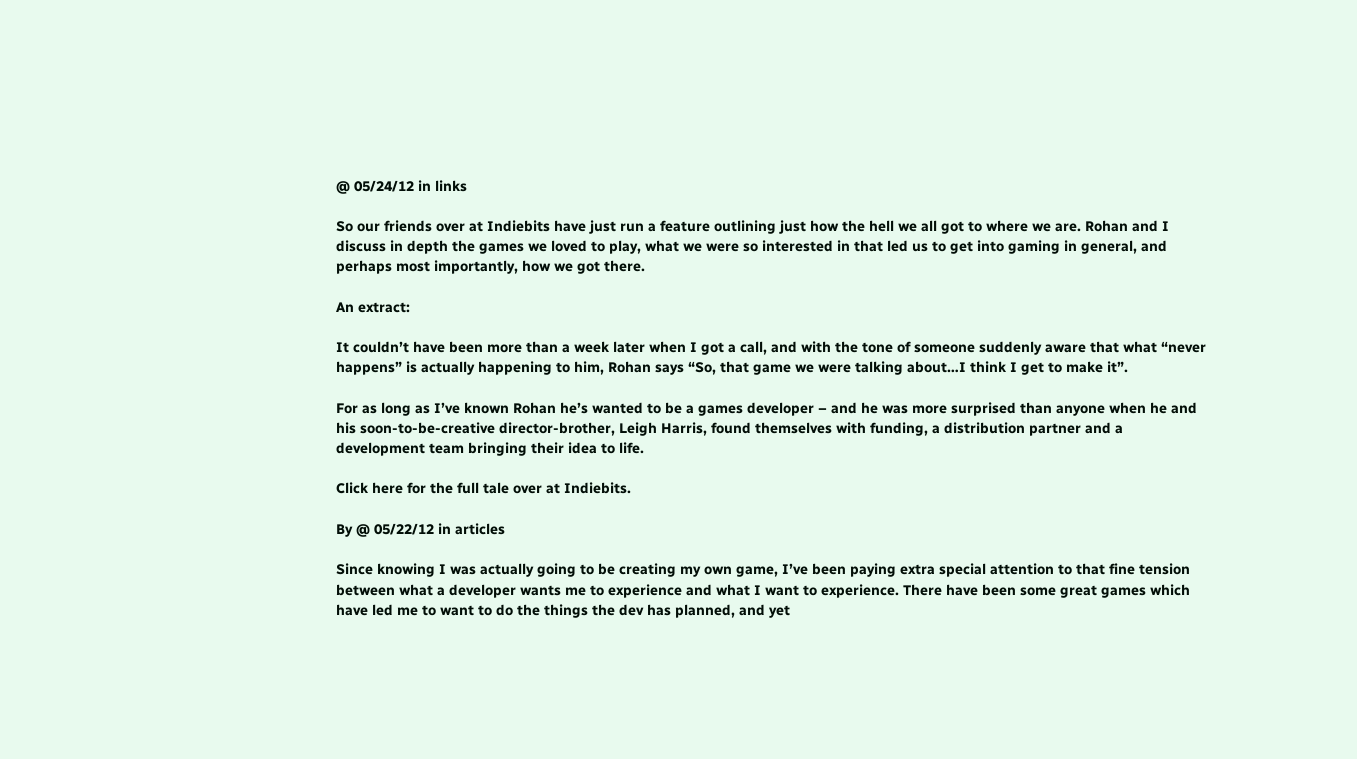@ 05/24/12 in links

So our friends over at Indiebits have just run a feature outlining just how the hell we all got to where we are. Rohan and I discuss in depth the games we loved to play, what we were so interested in that led us to get into gaming in general, and perhaps most importantly, how we got there.

An extract:

It couldn’t have been more than a week later when I got a call, and with the tone of someone suddenly aware that what “never happens” is actually happening to him, Rohan says “So, that game we were talking about…I think I get to make it”.

For as long as I’ve known Rohan he’s wanted to be a games developer – and he was more surprised than anyone when he and his soon-to-be-creative director-brother, Leigh Harris, found themselves with funding, a distribution partner and a development team bringing their idea to life.

Click here for the full tale over at Indiebits.

By @ 05/22/12 in articles

Since knowing I was actually going to be creating my own game, I’ve been paying extra special attention to that fine tension between what a developer wants me to experience and what I want to experience. There have been some great games which have led me to want to do the things the dev has planned, and yet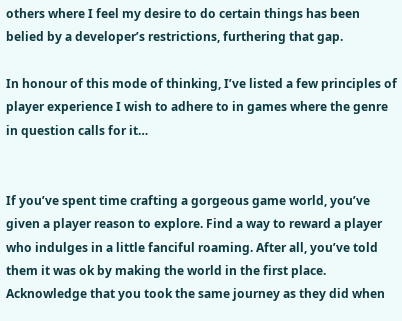others where I feel my desire to do certain things has been belied by a developer’s restrictions, furthering that gap.

In honour of this mode of thinking, I’ve listed a few principles of player experience I wish to adhere to in games where the genre in question calls for it…


If you’ve spent time crafting a gorgeous game world, you’ve given a player reason to explore. Find a way to reward a player who indulges in a little fanciful roaming. After all, you’ve told them it was ok by making the world in the first place. Acknowledge that you took the same journey as they did when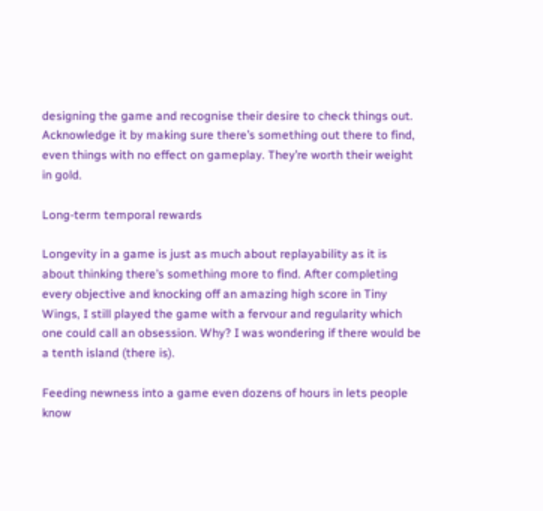designing the game and recognise their desire to check things out. Acknowledge it by making sure there’s something out there to find, even things with no effect on gameplay. They’re worth their weight in gold.

Long-term temporal rewards

Longevity in a game is just as much about replayability as it is about thinking there’s something more to find. After completing every objective and knocking off an amazing high score in Tiny Wings, I still played the game with a fervour and regularity which one could call an obsession. Why? I was wondering if there would be a tenth island (there is).

Feeding newness into a game even dozens of hours in lets people know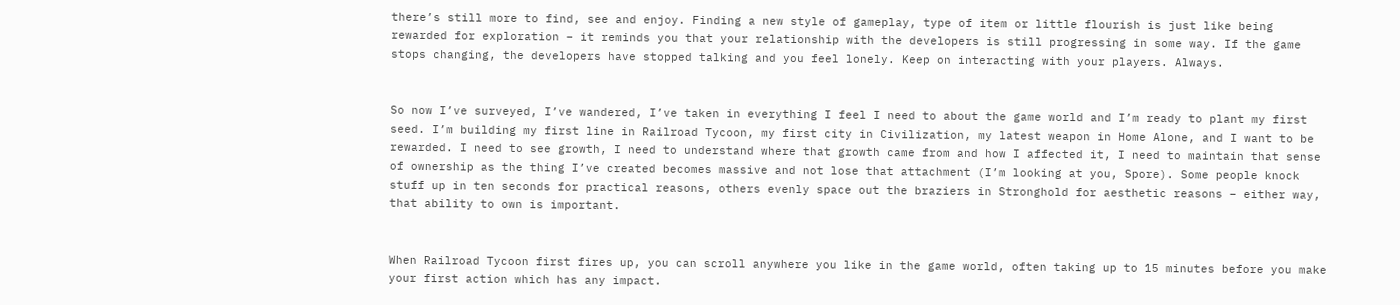there’s still more to find, see and enjoy. Finding a new style of gameplay, type of item or little flourish is just like being rewarded for exploration – it reminds you that your relationship with the developers is still progressing in some way. If the game stops changing, the developers have stopped talking and you feel lonely. Keep on interacting with your players. Always.


So now I’ve surveyed, I’ve wandered, I’ve taken in everything I feel I need to about the game world and I’m ready to plant my first seed. I’m building my first line in Railroad Tycoon, my first city in Civilization, my latest weapon in Home Alone, and I want to be rewarded. I need to see growth, I need to understand where that growth came from and how I affected it, I need to maintain that sense of ownership as the thing I’ve created becomes massive and not lose that attachment (I’m looking at you, Spore). Some people knock stuff up in ten seconds for practical reasons, others evenly space out the braziers in Stronghold for aesthetic reasons – either way, that ability to own is important.


When Railroad Tycoon first fires up, you can scroll anywhere you like in the game world, often taking up to 15 minutes before you make your first action which has any impact.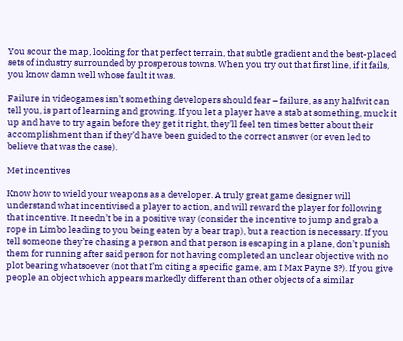You scour the map, looking for that perfect terrain, that subtle gradient and the best-placed sets of industry surrounded by prosperous towns. When you try out that first line, if it fails, you know damn well whose fault it was.

Failure in videogames isn’t something developers should fear – failure, as any halfwit can tell you, is part of learning and growing. If you let a player have a stab at something, muck it up and have to try again before they get it right, they’ll feel ten times better about their accomplishment than if they’d have been guided to the correct answer (or even led to believe that was the case).

Met incentives

Know how to wield your weapons as a developer. A truly great game designer will understand what incentivised a player to action, and will reward the player for following that incentive. It needn’t be in a positive way (consider the incentive to jump and grab a rope in Limbo leading to you being eaten by a bear trap), but a reaction is necessary. If you tell someone they’re chasing a person and that person is escaping in a plane, don’t punish them for running after said person for not having completed an unclear objective with no plot bearing whatsoever (not that I’m citing a specific game, am I Max Payne 3?). If you give people an object which appears markedly different than other objects of a similar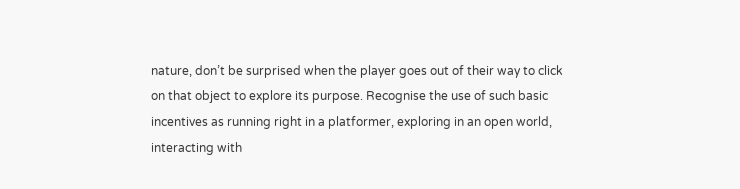nature, don’t be surprised when the player goes out of their way to click on that object to explore its purpose. Recognise the use of such basic incentives as running right in a platformer, exploring in an open world, interacting with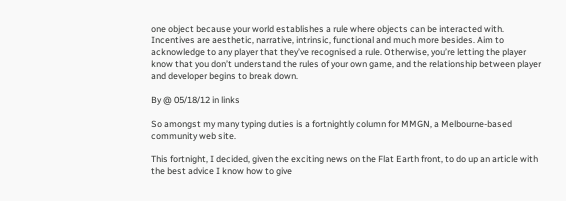one object because your world establishes a rule where objects can be interacted with. Incentives are aesthetic, narrative, intrinsic, functional and much more besides. Aim to acknowledge to any player that they’ve recognised a rule. Otherwise, you’re letting the player know that you don’t understand the rules of your own game, and the relationship between player and developer begins to break down.

By @ 05/18/12 in links

So amongst my many typing duties is a fortnightly column for MMGN, a Melbourne-based community web site.

This fortnight, I decided, given the exciting news on the Flat Earth front, to do up an article with the best advice I know how to give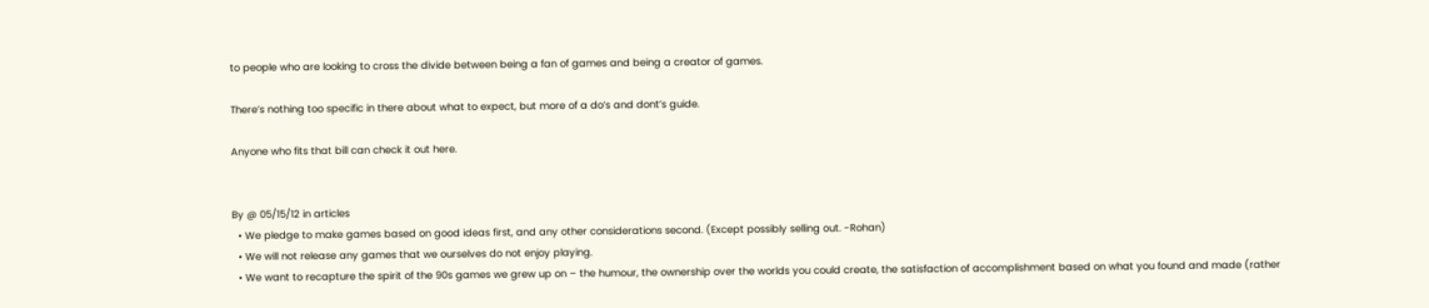to people who are looking to cross the divide between being a fan of games and being a creator of games.

There’s nothing too specific in there about what to expect, but more of a do’s and dont’s guide.

Anyone who fits that bill can check it out here.


By @ 05/15/12 in articles
  • We pledge to make games based on good ideas first, and any other considerations second. (Except possibly selling out. -Rohan)
  • We will not release any games that we ourselves do not enjoy playing.
  • We want to recapture the spirit of the 90s games we grew up on – the humour, the ownership over the worlds you could create, the satisfaction of accomplishment based on what you found and made (rather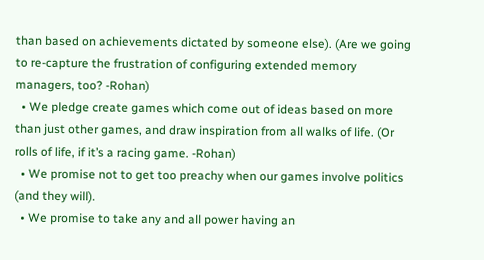than based on achievements dictated by someone else). (Are we going to re-capture the frustration of configuring extended memory managers, too? -Rohan)
  • We pledge create games which come out of ideas based on more than just other games, and draw inspiration from all walks of life. (Or rolls of life, if it’s a racing game. -Rohan)
  • We promise not to get too preachy when our games involve politics (and they will).
  • We promise to take any and all power having an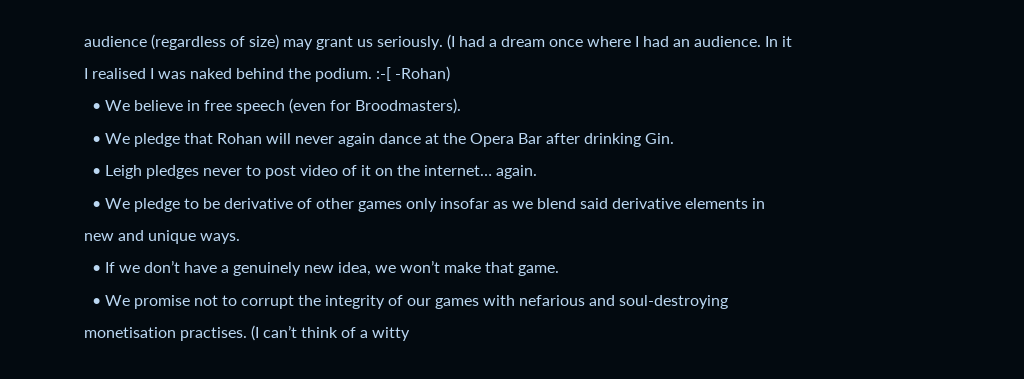audience (regardless of size) may grant us seriously. (I had a dream once where I had an audience. In it I realised I was naked behind the podium. :-[ -Rohan)
  • We believe in free speech (even for Broodmasters).
  • We pledge that Rohan will never again dance at the Opera Bar after drinking Gin.
  • Leigh pledges never to post video of it on the internet… again.
  • We pledge to be derivative of other games only insofar as we blend said derivative elements in new and unique ways.
  • If we don’t have a genuinely new idea, we won’t make that game.
  • We promise not to corrupt the integrity of our games with nefarious and soul-destroying monetisation practises. (I can’t think of a witty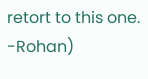retort to this one. -Rohan)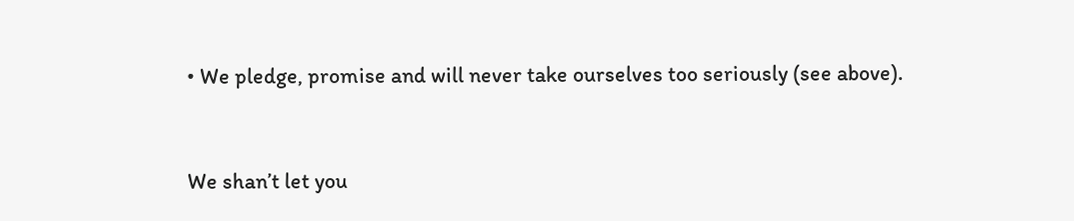• We pledge, promise and will never take ourselves too seriously (see above).


We shan’t let you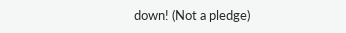down! (Not a pledge)